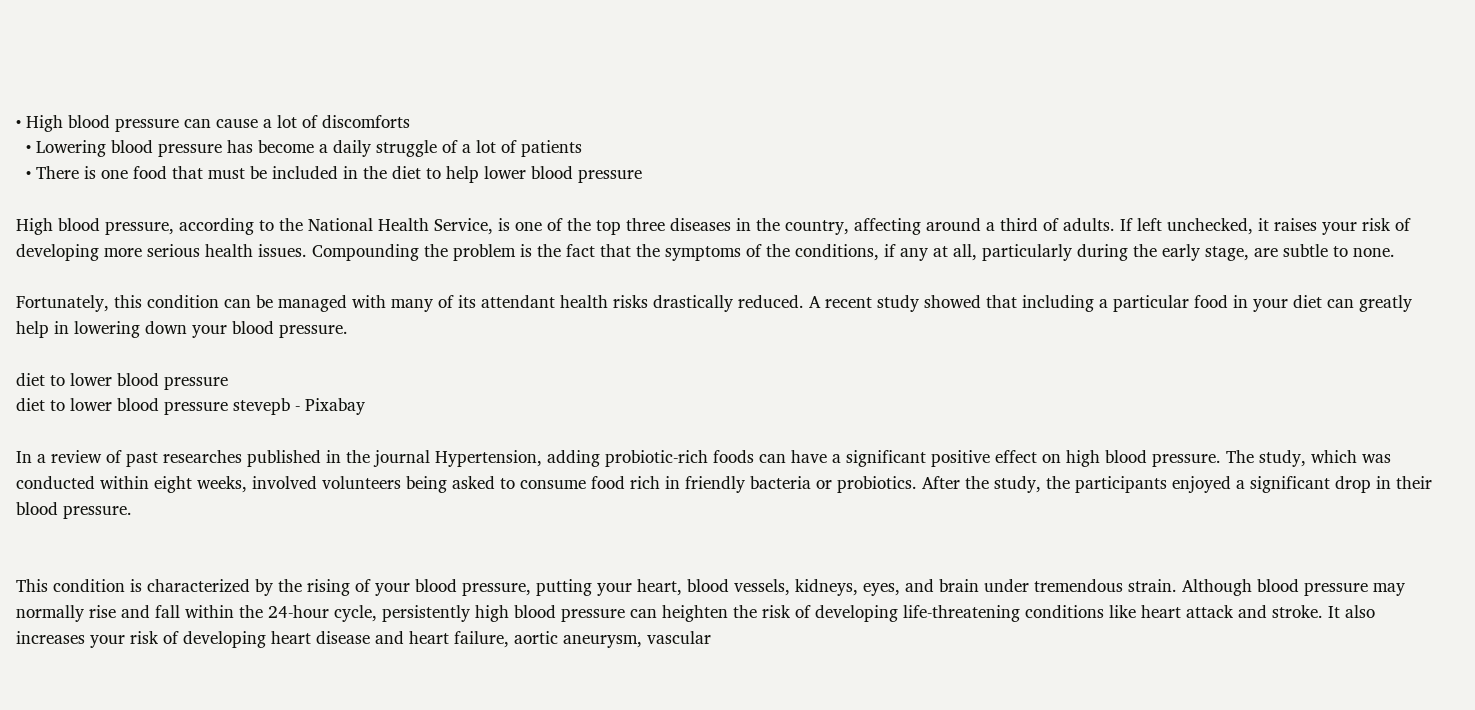• High blood pressure can cause a lot of discomforts
  • Lowering blood pressure has become a daily struggle of a lot of patients
  • There is one food that must be included in the diet to help lower blood pressure

High blood pressure, according to the National Health Service, is one of the top three diseases in the country, affecting around a third of adults. If left unchecked, it raises your risk of developing more serious health issues. Compounding the problem is the fact that the symptoms of the conditions, if any at all, particularly during the early stage, are subtle to none.

Fortunately, this condition can be managed with many of its attendant health risks drastically reduced. A recent study showed that including a particular food in your diet can greatly help in lowering down your blood pressure.

diet to lower blood pressure
diet to lower blood pressure stevepb - Pixabay

In a review of past researches published in the journal Hypertension, adding probiotic-rich foods can have a significant positive effect on high blood pressure. The study, which was conducted within eight weeks, involved volunteers being asked to consume food rich in friendly bacteria or probiotics. After the study, the participants enjoyed a significant drop in their blood pressure.


This condition is characterized by the rising of your blood pressure, putting your heart, blood vessels, kidneys, eyes, and brain under tremendous strain. Although blood pressure may normally rise and fall within the 24-hour cycle, persistently high blood pressure can heighten the risk of developing life-threatening conditions like heart attack and stroke. It also increases your risk of developing heart disease and heart failure, aortic aneurysm, vascular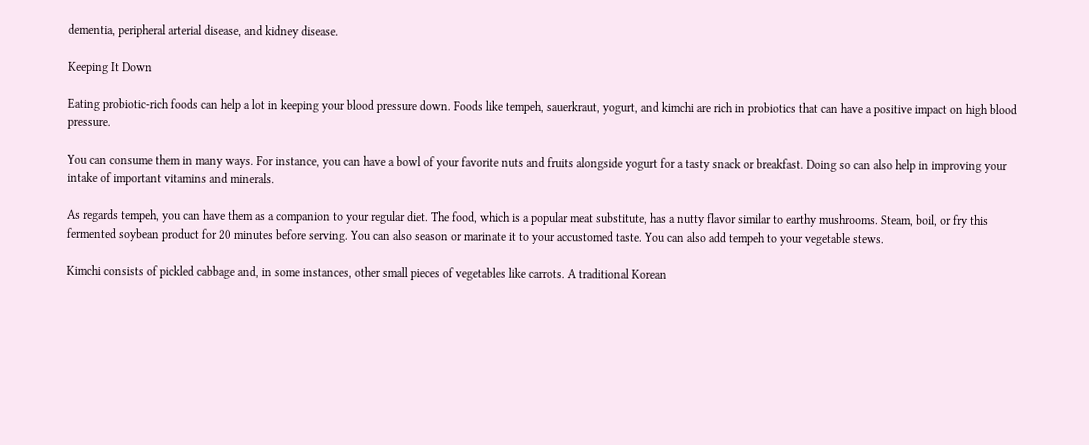dementia, peripheral arterial disease, and kidney disease.

Keeping It Down

Eating probiotic-rich foods can help a lot in keeping your blood pressure down. Foods like tempeh, sauerkraut, yogurt, and kimchi are rich in probiotics that can have a positive impact on high blood pressure.

You can consume them in many ways. For instance, you can have a bowl of your favorite nuts and fruits alongside yogurt for a tasty snack or breakfast. Doing so can also help in improving your intake of important vitamins and minerals.

As regards tempeh, you can have them as a companion to your regular diet. The food, which is a popular meat substitute, has a nutty flavor similar to earthy mushrooms. Steam, boil, or fry this fermented soybean product for 20 minutes before serving. You can also season or marinate it to your accustomed taste. You can also add tempeh to your vegetable stews.

Kimchi consists of pickled cabbage and, in some instances, other small pieces of vegetables like carrots. A traditional Korean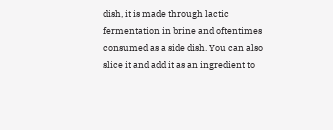dish, it is made through lactic fermentation in brine and oftentimes consumed as a side dish. You can also slice it and add it as an ingredient to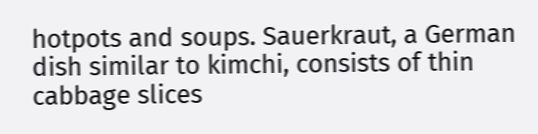hotpots and soups. Sauerkraut, a German dish similar to kimchi, consists of thin cabbage slices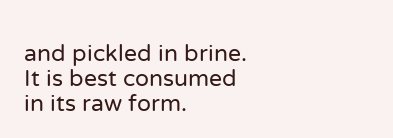and pickled in brine. It is best consumed in its raw form.